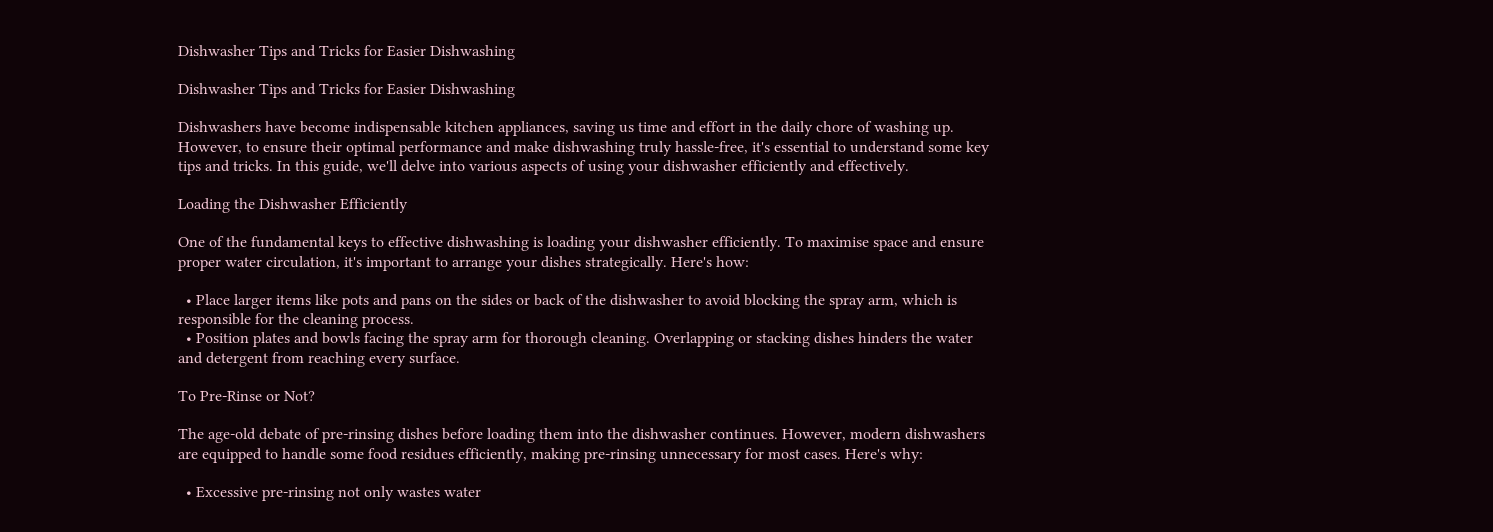Dishwasher Tips and Tricks for Easier Dishwashing

Dishwasher Tips and Tricks for Easier Dishwashing

Dishwashers have become indispensable kitchen appliances, saving us time and effort in the daily chore of washing up. However, to ensure their optimal performance and make dishwashing truly hassle-free, it's essential to understand some key tips and tricks. In this guide, we'll delve into various aspects of using your dishwasher efficiently and effectively.

Loading the Dishwasher Efficiently

One of the fundamental keys to effective dishwashing is loading your dishwasher efficiently. To maximise space and ensure proper water circulation, it's important to arrange your dishes strategically. Here's how:

  • Place larger items like pots and pans on the sides or back of the dishwasher to avoid blocking the spray arm, which is responsible for the cleaning process.
  • Position plates and bowls facing the spray arm for thorough cleaning. Overlapping or stacking dishes hinders the water and detergent from reaching every surface.

To Pre-Rinse or Not?

The age-old debate of pre-rinsing dishes before loading them into the dishwasher continues. However, modern dishwashers are equipped to handle some food residues efficiently, making pre-rinsing unnecessary for most cases. Here's why:

  • Excessive pre-rinsing not only wastes water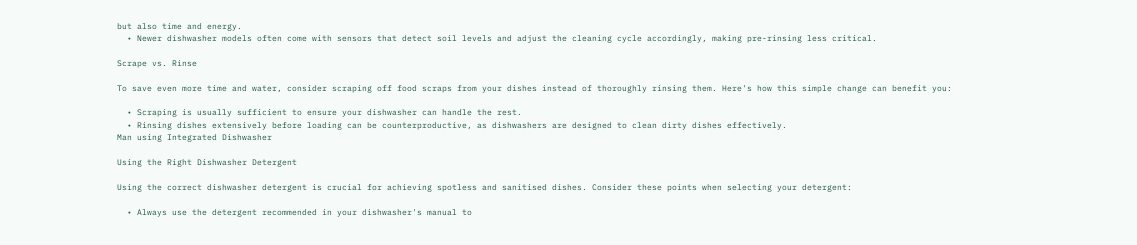but also time and energy.
  • Newer dishwasher models often come with sensors that detect soil levels and adjust the cleaning cycle accordingly, making pre-rinsing less critical.

Scrape vs. Rinse

To save even more time and water, consider scraping off food scraps from your dishes instead of thoroughly rinsing them. Here's how this simple change can benefit you:

  • Scraping is usually sufficient to ensure your dishwasher can handle the rest.
  • Rinsing dishes extensively before loading can be counterproductive, as dishwashers are designed to clean dirty dishes effectively.
Man using Integrated Dishwasher

Using the Right Dishwasher Detergent

Using the correct dishwasher detergent is crucial for achieving spotless and sanitised dishes. Consider these points when selecting your detergent:

  • Always use the detergent recommended in your dishwasher's manual to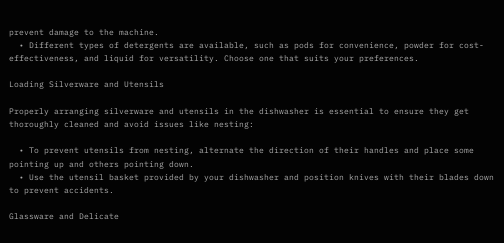prevent damage to the machine.
  • Different types of detergents are available, such as pods for convenience, powder for cost-effectiveness, and liquid for versatility. Choose one that suits your preferences.

Loading Silverware and Utensils

Properly arranging silverware and utensils in the dishwasher is essential to ensure they get thoroughly cleaned and avoid issues like nesting:

  • To prevent utensils from nesting, alternate the direction of their handles and place some pointing up and others pointing down.
  • Use the utensil basket provided by your dishwasher and position knives with their blades down to prevent accidents.

Glassware and Delicate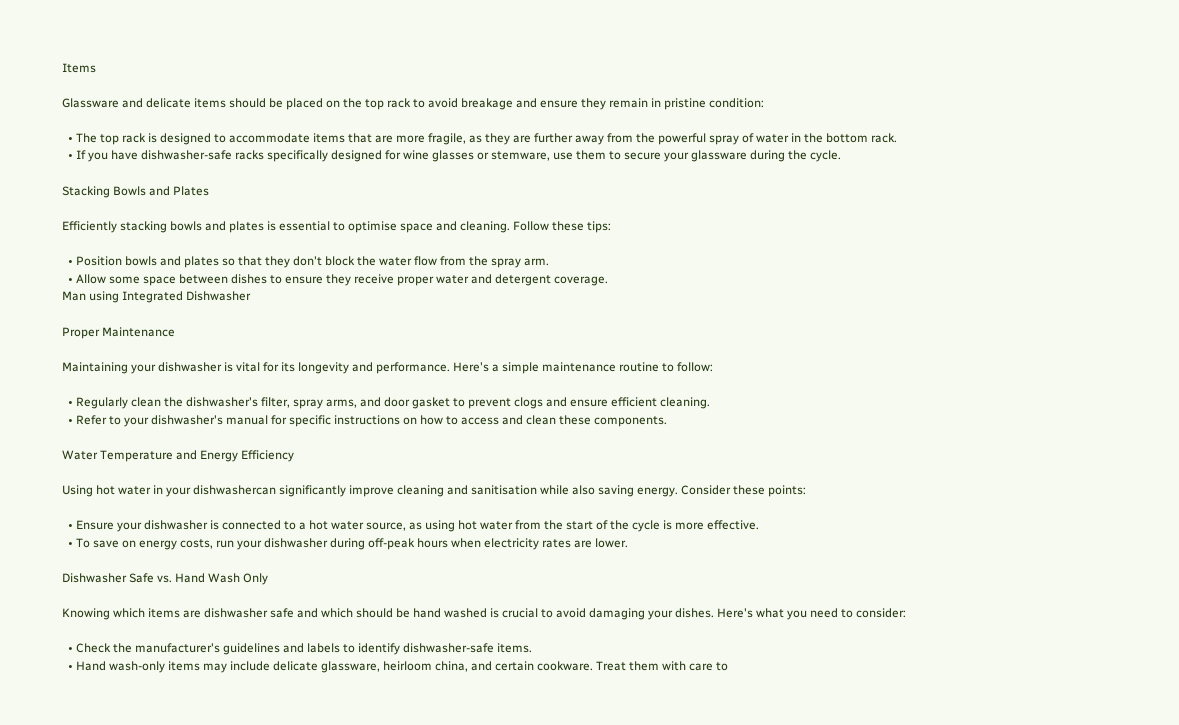Items

Glassware and delicate items should be placed on the top rack to avoid breakage and ensure they remain in pristine condition:

  • The top rack is designed to accommodate items that are more fragile, as they are further away from the powerful spray of water in the bottom rack.
  • If you have dishwasher-safe racks specifically designed for wine glasses or stemware, use them to secure your glassware during the cycle.

Stacking Bowls and Plates

Efficiently stacking bowls and plates is essential to optimise space and cleaning. Follow these tips:

  • Position bowls and plates so that they don't block the water flow from the spray arm.
  • Allow some space between dishes to ensure they receive proper water and detergent coverage.
Man using Integrated Dishwasher

Proper Maintenance

Maintaining your dishwasher is vital for its longevity and performance. Here's a simple maintenance routine to follow:

  • Regularly clean the dishwasher's filter, spray arms, and door gasket to prevent clogs and ensure efficient cleaning.
  • Refer to your dishwasher's manual for specific instructions on how to access and clean these components.

Water Temperature and Energy Efficiency

Using hot water in your dishwashercan significantly improve cleaning and sanitisation while also saving energy. Consider these points:

  • Ensure your dishwasher is connected to a hot water source, as using hot water from the start of the cycle is more effective.
  • To save on energy costs, run your dishwasher during off-peak hours when electricity rates are lower.

Dishwasher Safe vs. Hand Wash Only

Knowing which items are dishwasher safe and which should be hand washed is crucial to avoid damaging your dishes. Here's what you need to consider:

  • Check the manufacturer's guidelines and labels to identify dishwasher-safe items.
  • Hand wash-only items may include delicate glassware, heirloom china, and certain cookware. Treat them with care to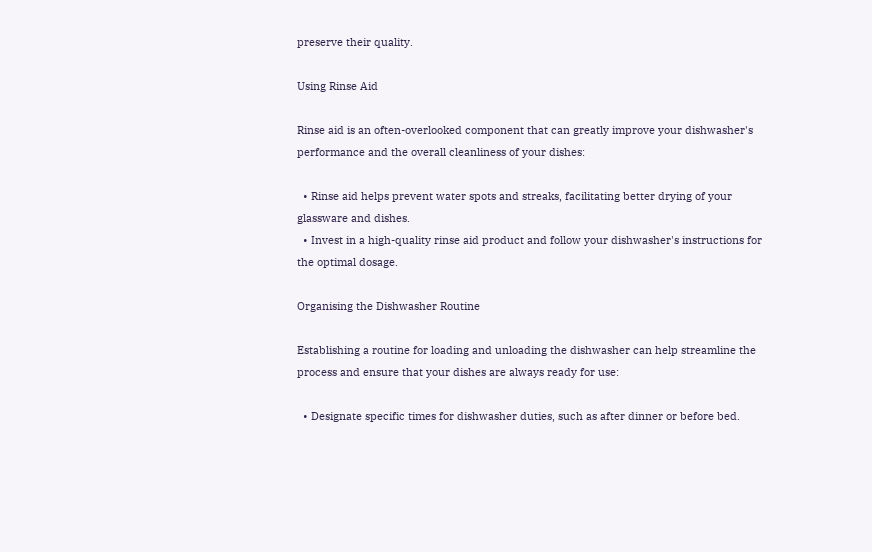preserve their quality.

Using Rinse Aid

Rinse aid is an often-overlooked component that can greatly improve your dishwasher's performance and the overall cleanliness of your dishes:

  • Rinse aid helps prevent water spots and streaks, facilitating better drying of your glassware and dishes.
  • Invest in a high-quality rinse aid product and follow your dishwasher's instructions for the optimal dosage.

Organising the Dishwasher Routine

Establishing a routine for loading and unloading the dishwasher can help streamline the process and ensure that your dishes are always ready for use:

  • Designate specific times for dishwasher duties, such as after dinner or before bed.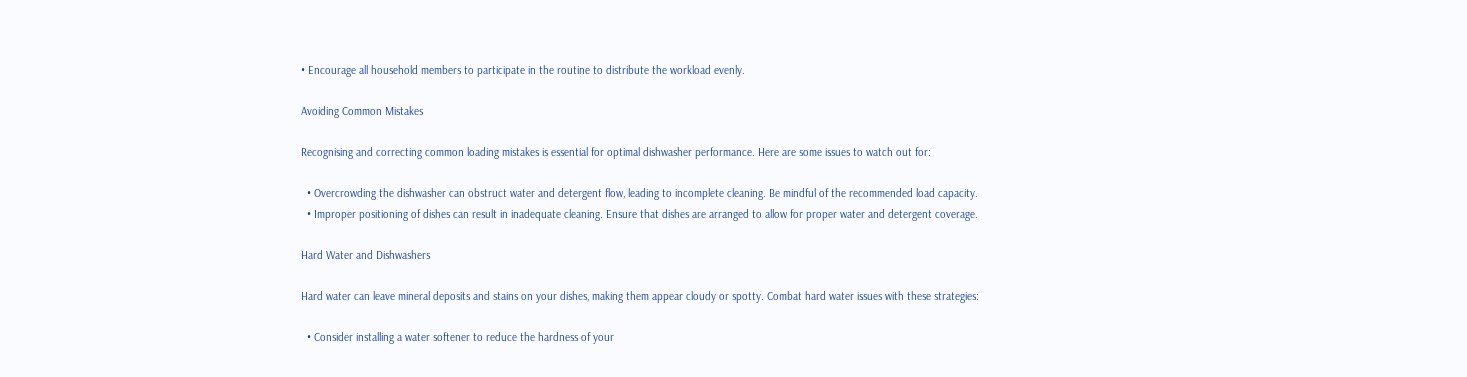• Encourage all household members to participate in the routine to distribute the workload evenly.

Avoiding Common Mistakes

Recognising and correcting common loading mistakes is essential for optimal dishwasher performance. Here are some issues to watch out for:

  • Overcrowding the dishwasher can obstruct water and detergent flow, leading to incomplete cleaning. Be mindful of the recommended load capacity.
  • Improper positioning of dishes can result in inadequate cleaning. Ensure that dishes are arranged to allow for proper water and detergent coverage.

Hard Water and Dishwashers

Hard water can leave mineral deposits and stains on your dishes, making them appear cloudy or spotty. Combat hard water issues with these strategies:

  • Consider installing a water softener to reduce the hardness of your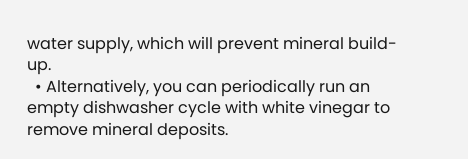water supply, which will prevent mineral build-up.
  • Alternatively, you can periodically run an empty dishwasher cycle with white vinegar to remove mineral deposits.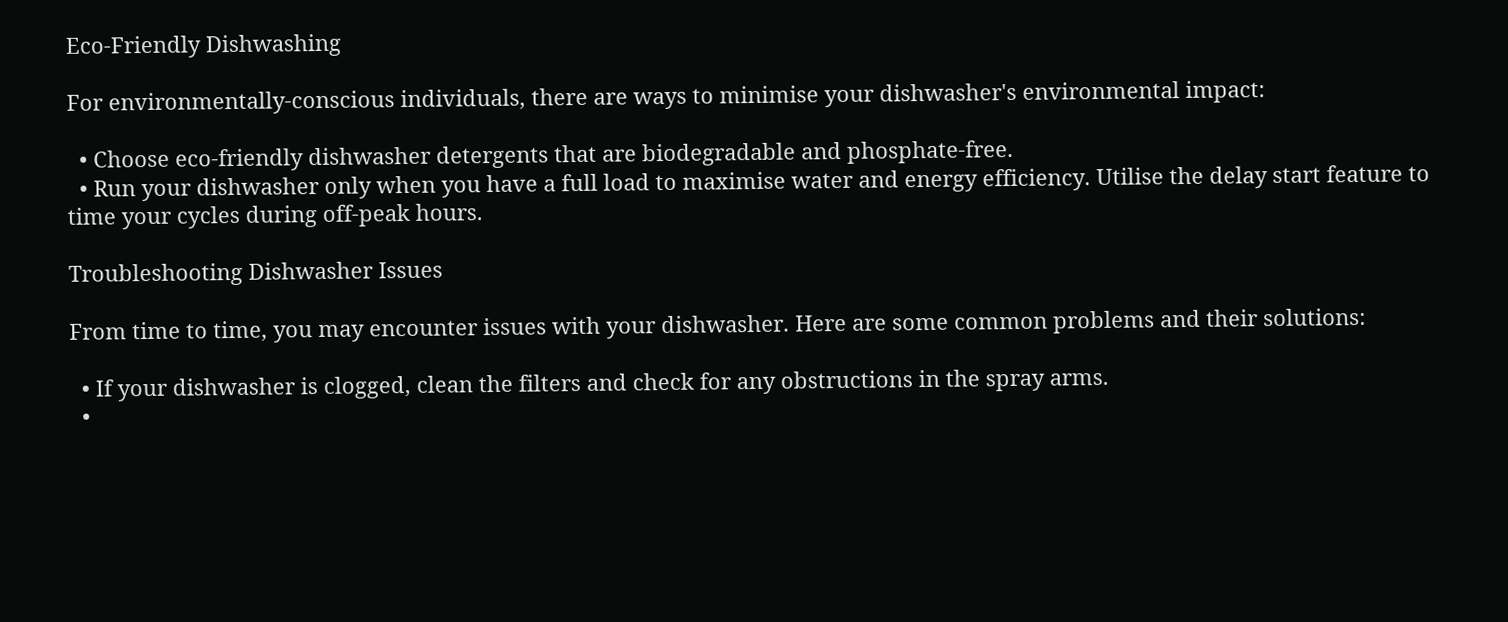Eco-Friendly Dishwashing

For environmentally-conscious individuals, there are ways to minimise your dishwasher's environmental impact:

  • Choose eco-friendly dishwasher detergents that are biodegradable and phosphate-free.
  • Run your dishwasher only when you have a full load to maximise water and energy efficiency. Utilise the delay start feature to time your cycles during off-peak hours.

Troubleshooting Dishwasher Issues

From time to time, you may encounter issues with your dishwasher. Here are some common problems and their solutions:

  • If your dishwasher is clogged, clean the filters and check for any obstructions in the spray arms.
  •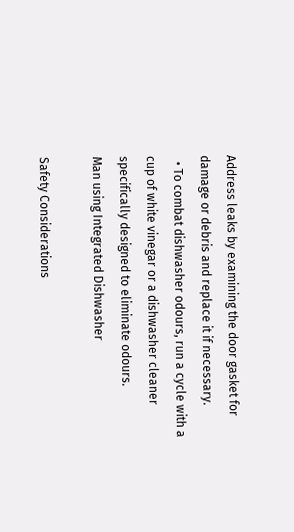Address leaks by examining the door gasket for damage or debris and replace it if necessary.
  • To combat dishwasher odours, run a cycle with a cup of white vinegar or a dishwasher cleaner specifically designed to eliminate odours.
Man using Integrated Dishwasher

Safety Considerations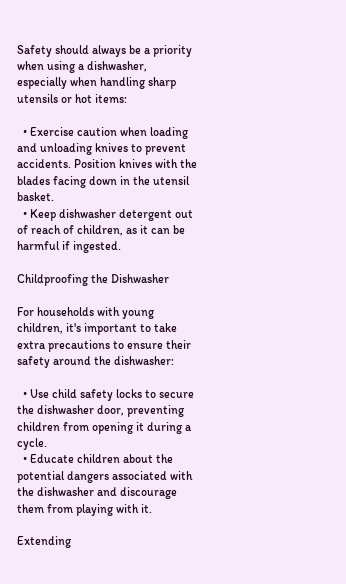Safety should always be a priority when using a dishwasher, especially when handling sharp utensils or hot items:

  • Exercise caution when loading and unloading knives to prevent accidents. Position knives with the blades facing down in the utensil basket.
  • Keep dishwasher detergent out of reach of children, as it can be harmful if ingested.

Childproofing the Dishwasher

For households with young children, it's important to take extra precautions to ensure their safety around the dishwasher:

  • Use child safety locks to secure the dishwasher door, preventing children from opening it during a cycle.
  • Educate children about the potential dangers associated with the dishwasher and discourage them from playing with it.

Extending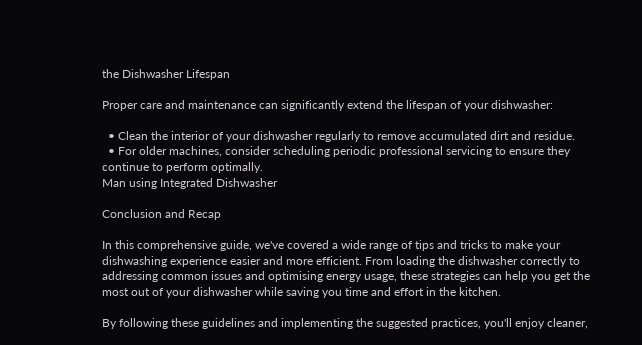the Dishwasher Lifespan

Proper care and maintenance can significantly extend the lifespan of your dishwasher:

  • Clean the interior of your dishwasher regularly to remove accumulated dirt and residue.
  • For older machines, consider scheduling periodic professional servicing to ensure they continue to perform optimally.
Man using Integrated Dishwasher

Conclusion and Recap

In this comprehensive guide, we've covered a wide range of tips and tricks to make your dishwashing experience easier and more efficient. From loading the dishwasher correctly to addressing common issues and optimising energy usage, these strategies can help you get the most out of your dishwasher while saving you time and effort in the kitchen.

By following these guidelines and implementing the suggested practices, you'll enjoy cleaner,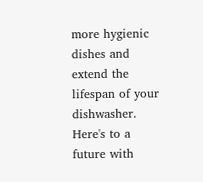more hygienic dishes and extend the lifespan of your dishwasher. Here's to a future with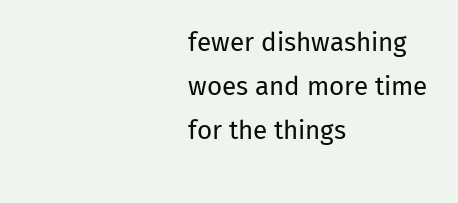fewer dishwashing woes and more time for the things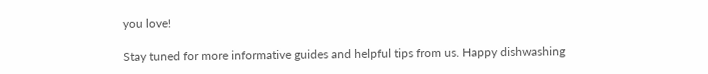you love!

Stay tuned for more informative guides and helpful tips from us. Happy dishwashing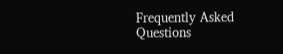Frequently Asked Questions